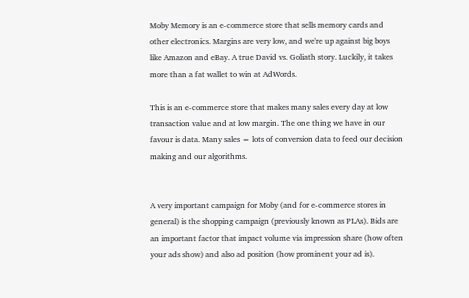Moby Memory is an e-commerce store that sells memory cards and other electronics. Margins are very low, and we're up against big boys like Amazon and eBay. A true David vs. Goliath story. Luckily, it takes more than a fat wallet to win at AdWords.

This is an e-commerce store that makes many sales every day at low transaction value and at low margin. The one thing we have in our favour is data. Many sales = lots of conversion data to feed our decision making and our algorithms.


A very important campaign for Moby (and for e-commerce stores in general) is the shopping campaign (previously known as PLAs). Bids are an important factor that impact volume via impression share (how often your ads show) and also ad position (how prominent your ad is).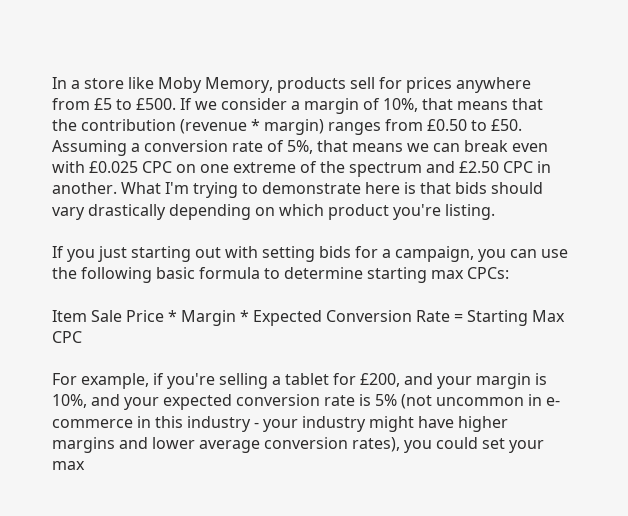In a store like Moby Memory, products sell for prices anywhere from £5 to £500. If we consider a margin of 10%, that means that the contribution (revenue * margin) ranges from £0.50 to £50. Assuming a conversion rate of 5%, that means we can break even with £0.025 CPC on one extreme of the spectrum and £2.50 CPC in another. What I'm trying to demonstrate here is that bids should vary drastically depending on which product you're listing.

If you just starting out with setting bids for a campaign, you can use the following basic formula to determine starting max CPCs:

Item Sale Price * Margin * Expected Conversion Rate = Starting Max CPC

For example, if you're selling a tablet for £200, and your margin is 10%, and your expected conversion rate is 5% (not uncommon in e-commerce in this industry - your industry might have higher margins and lower average conversion rates), you could set your max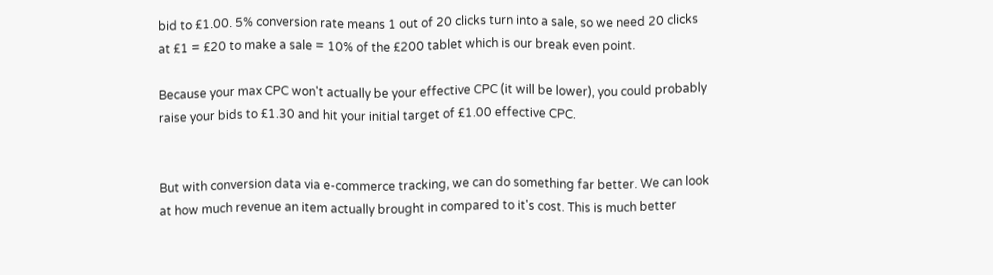bid to £1.00. 5% conversion rate means 1 out of 20 clicks turn into a sale, so we need 20 clicks at £1 = £20 to make a sale = 10% of the £200 tablet which is our break even point.

Because your max CPC won't actually be your effective CPC (it will be lower), you could probably raise your bids to £1.30 and hit your initial target of £1.00 effective CPC.


But with conversion data via e-commerce tracking, we can do something far better. We can look at how much revenue an item actually brought in compared to it's cost. This is much better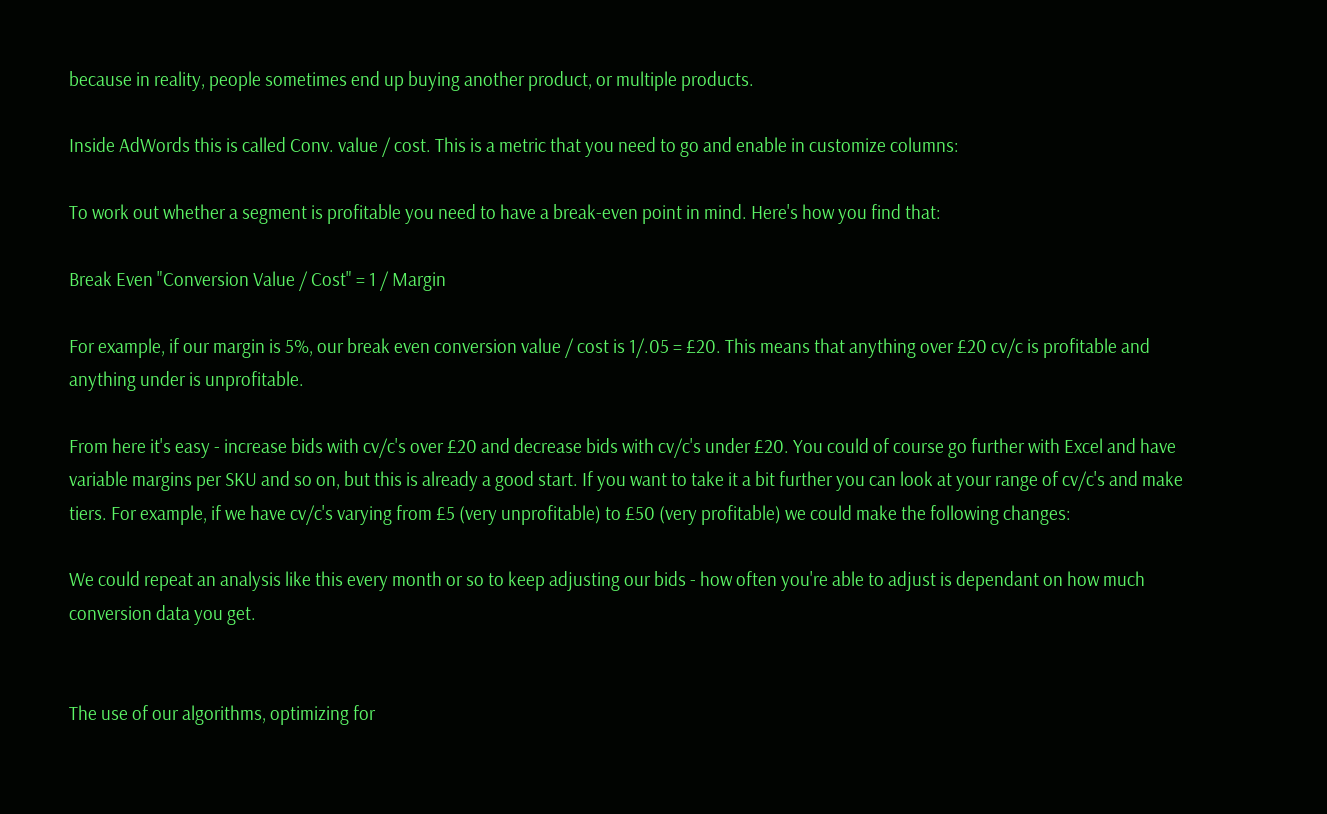because in reality, people sometimes end up buying another product, or multiple products.

Inside AdWords this is called Conv. value / cost. This is a metric that you need to go and enable in customize columns:

To work out whether a segment is profitable you need to have a break-even point in mind. Here's how you find that:

Break Even "Conversion Value / Cost" = 1 / Margin

For example, if our margin is 5%, our break even conversion value / cost is 1/.05 = £20. This means that anything over £20 cv/c is profitable and anything under is unprofitable.

From here it's easy - increase bids with cv/c's over £20 and decrease bids with cv/c's under £20. You could of course go further with Excel and have variable margins per SKU and so on, but this is already a good start. If you want to take it a bit further you can look at your range of cv/c's and make tiers. For example, if we have cv/c's varying from £5 (very unprofitable) to £50 (very profitable) we could make the following changes:

We could repeat an analysis like this every month or so to keep adjusting our bids - how often you're able to adjust is dependant on how much conversion data you get.


The use of our algorithms, optimizing for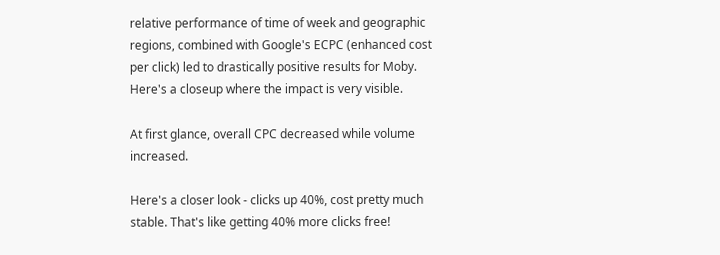relative performance of time of week and geographic regions, combined with Google's ECPC (enhanced cost per click) led to drastically positive results for Moby. Here's a closeup where the impact is very visible.

At first glance, overall CPC decreased while volume increased.

Here's a closer look - clicks up 40%, cost pretty much stable. That's like getting 40% more clicks free!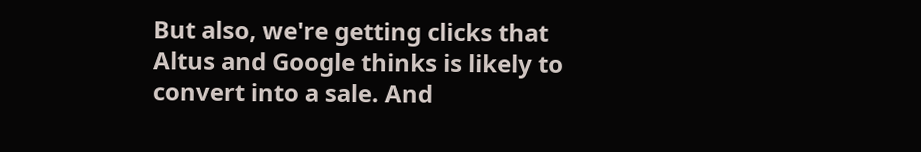But also, we're getting clicks that Altus and Google thinks is likely to convert into a sale. And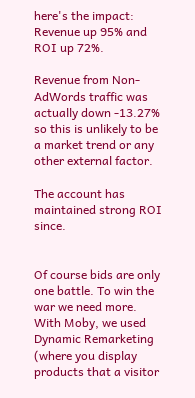here's the impact: Revenue up 95% and ROI up 72%.

Revenue from Non-AdWords traffic was actually down -13.27% so this is unlikely to be a market trend or any other external factor.

The account has maintained strong ROI since.


Of course bids are only one battle. To win the war we need more. With Moby, we used Dynamic Remarketing (where you display products that a visitor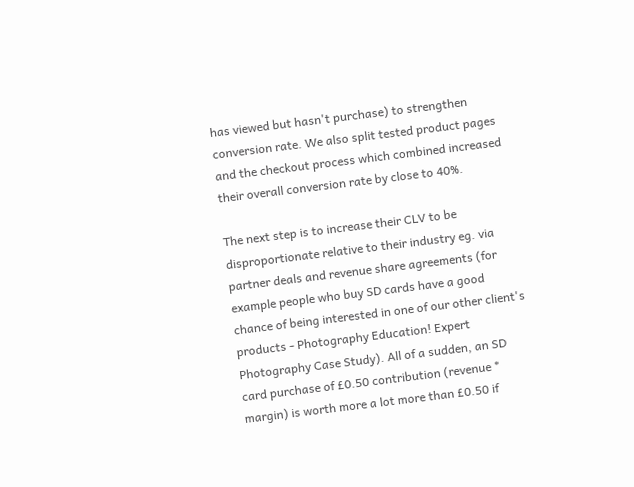has viewed but hasn't purchase) to strengthen conversion rate. We also split tested product pages and the checkout process which combined increased their overall conversion rate by close to 40%.

The next step is to increase their CLV to be disproportionate relative to their industry eg. via partner deals and revenue share agreements (for example people who buy SD cards have a good chance of being interested in one of our other client's products - Photography Education! Expert Photography Case Study). All of a sudden, an SD card purchase of £0.50 contribution (revenue * margin) is worth more a lot more than £0.50 if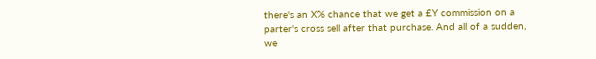there's an X% chance that we get a £Y commission on a parter's cross sell after that purchase. And all of a sudden, we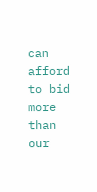can afford to bid more than our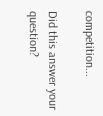competition...

Did this answer your question?